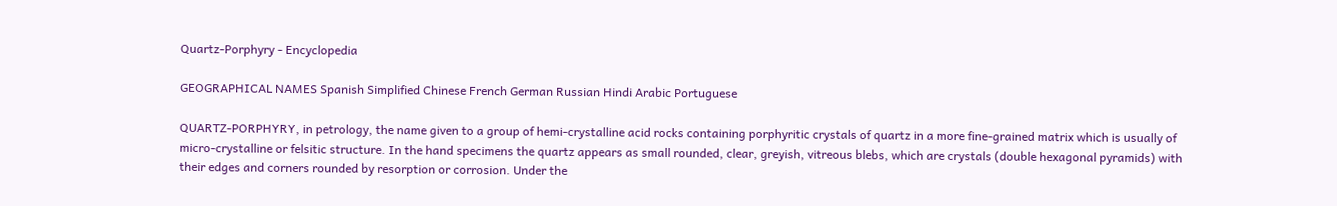Quartz-Porphyry - Encyclopedia

GEOGRAPHICAL NAMES Spanish Simplified Chinese French German Russian Hindi Arabic Portuguese

QUARTZ-PORPHYRY, in petrology, the name given to a group of hemi-crystalline acid rocks containing porphyritic crystals of quartz in a more fine-grained matrix which is usually of micro-crystalline or felsitic structure. In the hand specimens the quartz appears as small rounded, clear, greyish, vitreous blebs, which are crystals (double hexagonal pyramids) with their edges and corners rounded by resorption or corrosion. Under the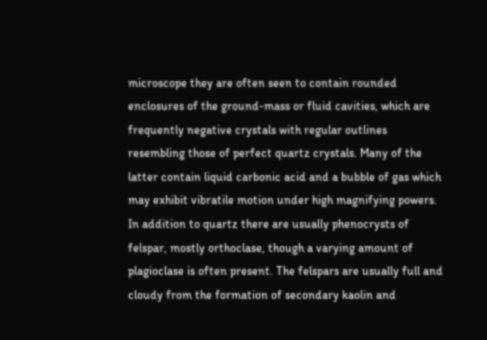microscope they are often seen to contain rounded enclosures of the ground-mass or fluid cavities, which are frequently negative crystals with regular outlines resembling those of perfect quartz crystals. Many of the latter contain liquid carbonic acid and a bubble of gas which may exhibit vibratile motion under high magnifying powers. In addition to quartz there are usually phenocrysts of felspar, mostly orthoclase, though a varying amount of plagioclase is often present. The felspars are usually full and cloudy from the formation of secondary kaolin and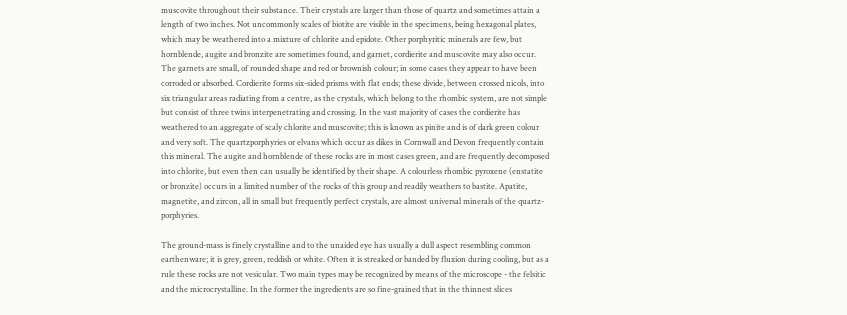muscovite throughout their substance. Their crystals are larger than those of quartz and sometimes attain a length of two inches. Not uncommonly scales of biotite are visible in the specimens, being hexagonal plates, which may be weathered into a mixture of chlorite and epidote. Other porphyritic minerals are few, but hornblende, augite and bronzite are sometimes found, and garnet, cordierite and muscovite may also occur. The garnets are small, of rounded shape and red or brownish colour; in some cases they appear to have been corroded or absorbed. Cordierite forms six-sided prisms with flat ends; these divide, between crossed nicols, into six triangular areas radiating from a centre, as the crystals, which belong to the rhombic system, are not simple but consist of three twins interpenetrating and crossing. In the vast majority of cases the cordierite has weathered to an aggregate of scaly chlorite and muscovite; this is known as pinite and is of dark green colour and very soft. The quartzporphyries or elvans which occur as dikes in Cornwall and Devon frequently contain this mineral. The augite and hornblende of these rocks are in most cases green, and are frequently decomposed into chlorite, but even then can usually be identified by their shape. A colourless rhombic pyroxene (enstatite or bronzite) occurs in a limited number of the rocks of this group and readily weathers to bastite. Apatite, magnetite, and zircon, all in small but frequently perfect crystals, are almost universal minerals of the quartz-porphyries.

The ground-mass is finely crystalline and to the unaided eye has usually a dull aspect resembling common earthenware; it is grey, green, reddish or white. Often it is streaked or banded by fluxion during cooling, but as a rule these rocks are not vesicular. Two main types may be recognized by means of the microscope - the felsitic and the microcrystalline. In the former the ingredients are so fine-grained that in the thinnest slices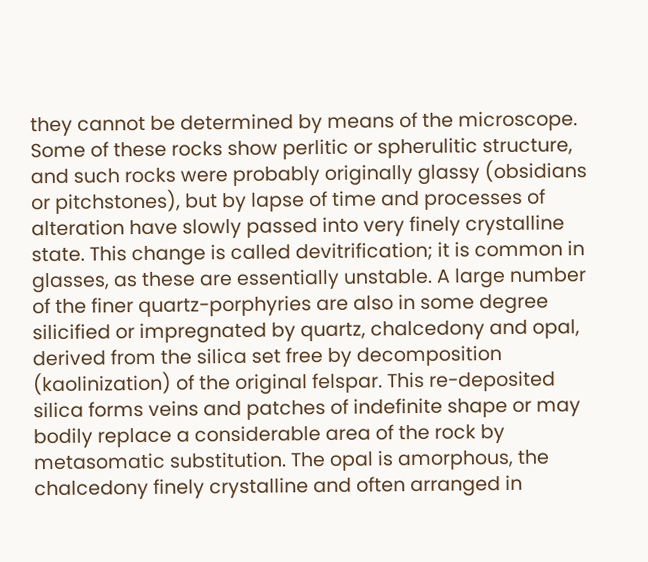they cannot be determined by means of the microscope. Some of these rocks show perlitic or spherulitic structure, and such rocks were probably originally glassy (obsidians or pitchstones), but by lapse of time and processes of alteration have slowly passed into very finely crystalline state. This change is called devitrification; it is common in glasses, as these are essentially unstable. A large number of the finer quartz-porphyries are also in some degree silicified or impregnated by quartz, chalcedony and opal, derived from the silica set free by decomposition (kaolinization) of the original felspar. This re-deposited silica forms veins and patches of indefinite shape or may bodily replace a considerable area of the rock by metasomatic substitution. The opal is amorphous, the chalcedony finely crystalline and often arranged in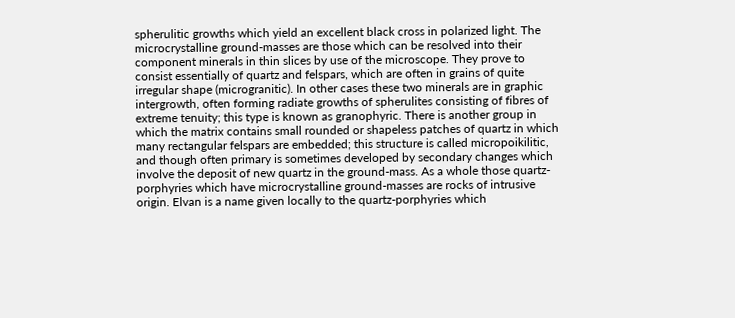spherulitic growths which yield an excellent black cross in polarized light. The microcrystalline ground-masses are those which can be resolved into their component minerals in thin slices by use of the microscope. They prove to consist essentially of quartz and felspars, which are often in grains of quite irregular shape (microgranitic). In other cases these two minerals are in graphic intergrowth, often forming radiate growths of spherulites consisting of fibres of extreme tenuity; this type is known as granophyric. There is another group in which the matrix contains small rounded or shapeless patches of quartz in which many rectangular felspars are embedded; this structure is called micropoikilitic, and though often primary is sometimes developed by secondary changes which involve the deposit of new quartz in the ground-mass. As a whole those quartz-porphyries which have microcrystalline ground-masses are rocks of intrusive origin. Elvan is a name given locally to the quartz-porphyries which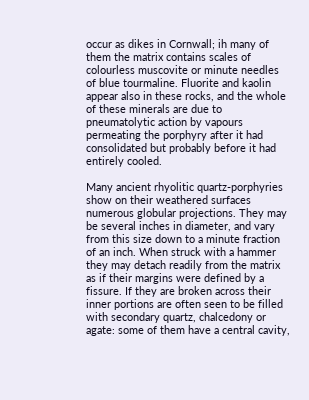occur as dikes in Cornwall; ih many of them the matrix contains scales of colourless muscovite or minute needles of blue tourmaline. Fluorite and kaolin appear also in these rocks, and the whole of these minerals are due to pneumatolytic action by vapours permeating the porphyry after it had consolidated but probably before it had entirely cooled.

Many ancient rhyolitic quartz-porphyries show on their weathered surfaces numerous globular projections. They may be several inches in diameter, and vary from this size down to a minute fraction of an inch. When struck with a hammer they may detach readily from the matrix as if their margins were defined by a fissure. If they are broken across their inner portions are often seen to be filled with secondary quartz, chalcedony or agate: some of them have a central cavity,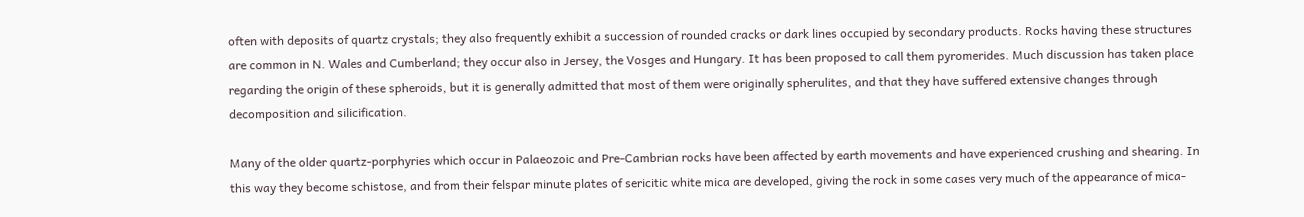often with deposits of quartz crystals; they also frequently exhibit a succession of rounded cracks or dark lines occupied by secondary products. Rocks having these structures are common in N. Wales and Cumberland; they occur also in Jersey, the Vosges and Hungary. It has been proposed to call them pyromerides. Much discussion has taken place regarding the origin of these spheroids, but it is generally admitted that most of them were originally spherulites, and that they have suffered extensive changes through decomposition and silicification.

Many of the older quartz-porphyries which occur in Palaeozoic and Pre-Cambrian rocks have been affected by earth movements and have experienced crushing and shearing. In this way they become schistose, and from their felspar minute plates of sericitic white mica are developed, giving the rock in some cases very much of the appearance of mica-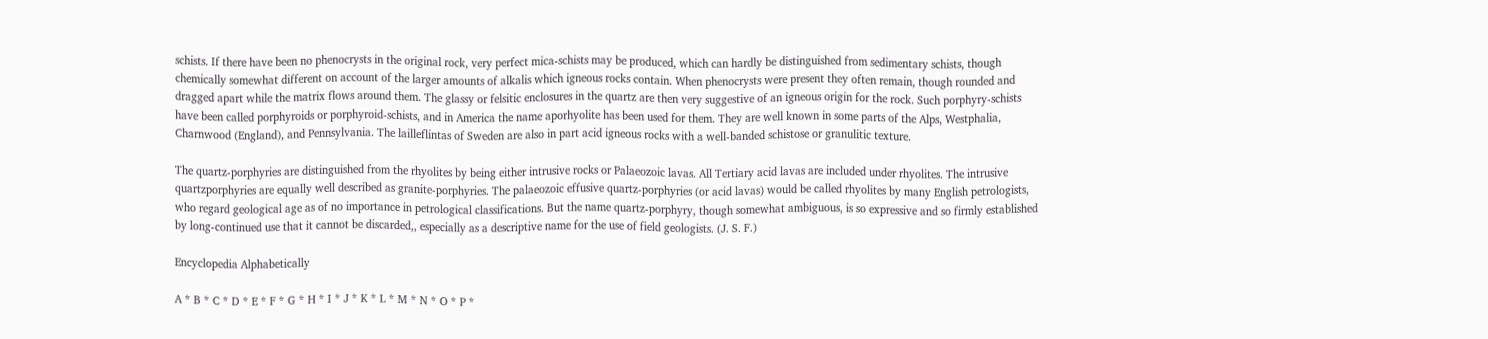schists. If there have been no phenocrysts in the original rock, very perfect mica-schists may be produced, which can hardly be distinguished from sedimentary schists, though chemically somewhat different on account of the larger amounts of alkalis which igneous rocks contain. When phenocrysts were present they often remain, though rounded and dragged apart while the matrix flows around them. The glassy or felsitic enclosures in the quartz are then very suggestive of an igneous origin for the rock. Such porphyry-schists have been called porphyroids or porphyroid-schists, and in America the name aporhyolite has been used for them. They are well known in some parts of the Alps, Westphalia, Charnwood (England), and Pennsylvania. The lailleflintas of Sweden are also in part acid igneous rocks with a well-banded schistose or granulitic texture.

The quartz-porphyries are distinguished from the rhyolites by being either intrusive rocks or Palaeozoic lavas. All Tertiary acid lavas are included under rhyolites. The intrusive quartzporphyries are equally well described as granite-porphyries. The palaeozoic effusive quartz-porphyries (or acid lavas) would be called rhyolites by many English petrologists, who regard geological age as of no importance in petrological classifications. But the name quartz-porphyry, though somewhat ambiguous, is so expressive and so firmly established by long-continued use that it cannot be discarded,, especially as a descriptive name for the use of field geologists. (J. S. F.)

Encyclopedia Alphabetically

A * B * C * D * E * F * G * H * I * J * K * L * M * N * O * P *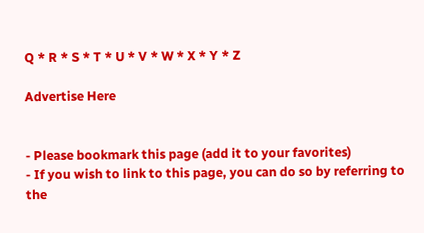Q * R * S * T * U * V * W * X * Y * Z

Advertise Here


- Please bookmark this page (add it to your favorites)
- If you wish to link to this page, you can do so by referring to the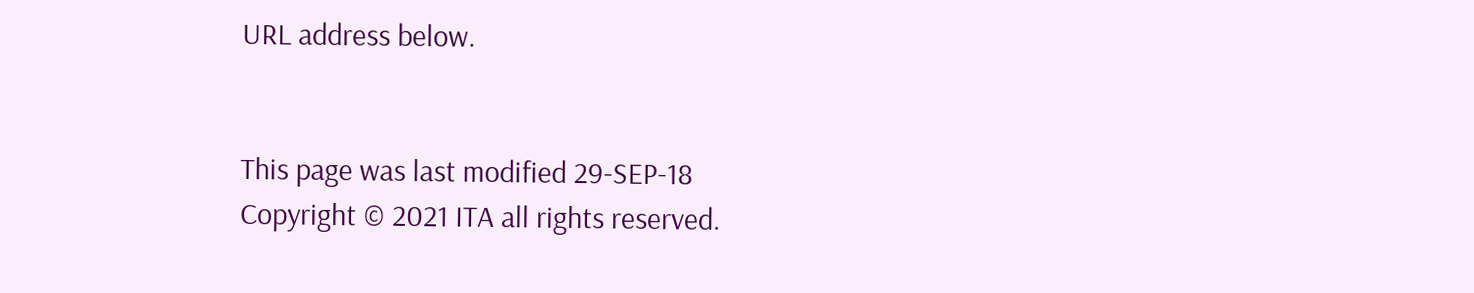URL address below.


This page was last modified 29-SEP-18
Copyright © 2021 ITA all rights reserved.